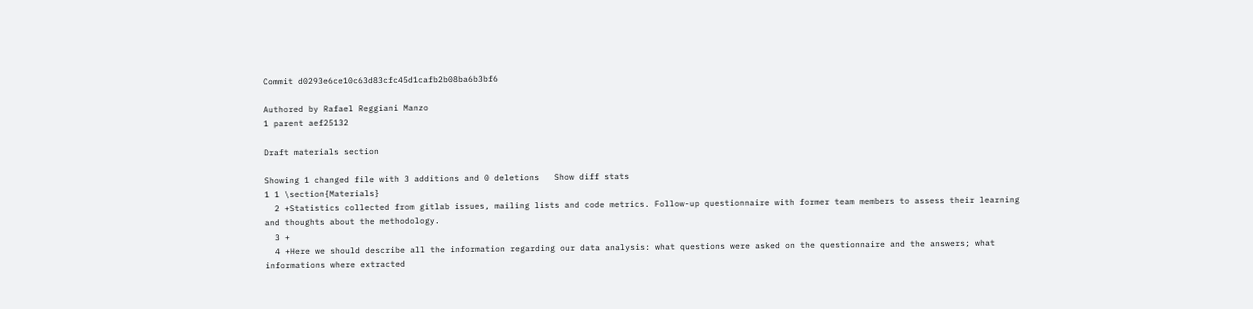Commit d0293e6ce10c63d83cfc45d1cafb2b08ba6b3bf6

Authored by Rafael Reggiani Manzo
1 parent aef25132

Draft materials section

Showing 1 changed file with 3 additions and 0 deletions   Show diff stats
1 1 \section{Materials}
  2 +Statistics collected from gitlab issues, mailing lists and code metrics. Follow-up questionnaire with former team members to assess their learning and thoughts about the methodology.
  3 +
  4 +Here we should describe all the information regarding our data analysis: what questions were asked on the questionnaire and the answers; what informations where extracted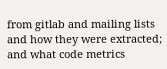from gitlab and mailing lists and how they were extracted; and what code metrics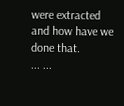were extracted and how have we done that.
... ...